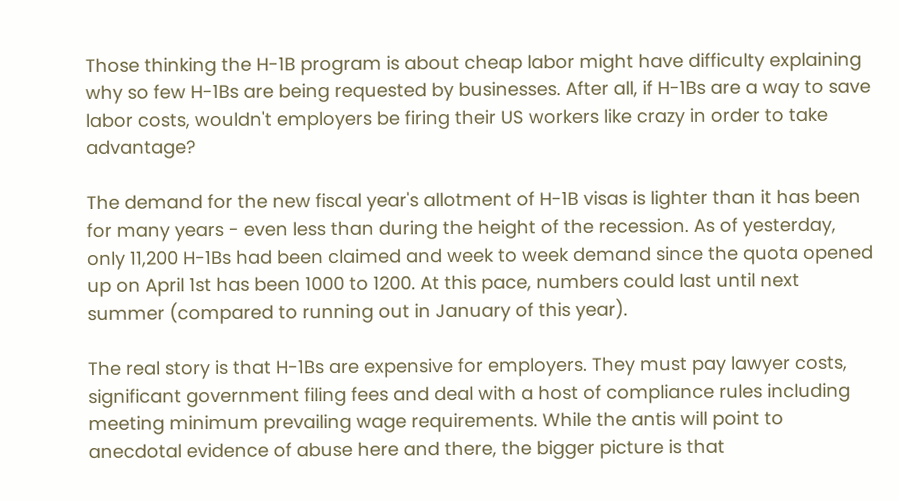Those thinking the H-1B program is about cheap labor might have difficulty explaining why so few H-1Bs are being requested by businesses. After all, if H-1Bs are a way to save labor costs, wouldn't employers be firing their US workers like crazy in order to take advantage?

The demand for the new fiscal year's allotment of H-1B visas is lighter than it has been for many years - even less than during the height of the recession. As of yesterday, only 11,200 H-1Bs had been claimed and week to week demand since the quota opened up on April 1st has been 1000 to 1200. At this pace, numbers could last until next summer (compared to running out in January of this year).

The real story is that H-1Bs are expensive for employers. They must pay lawyer costs, significant government filing fees and deal with a host of compliance rules including meeting minimum prevailing wage requirements. While the antis will point to anecdotal evidence of abuse here and there, the bigger picture is that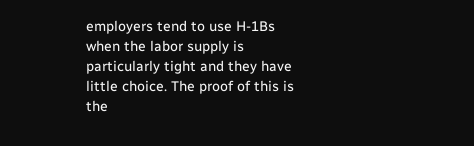employers tend to use H-1Bs when the labor supply is particularly tight and they have little choice. The proof of this is the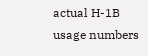actual H-1B usage numbers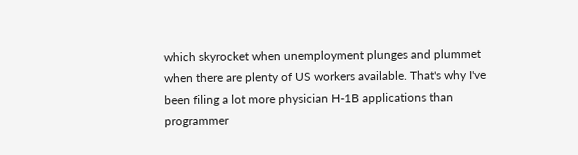which skyrocket when unemployment plunges and plummet when there are plenty of US workers available. That's why I've been filing a lot more physician H-1B applications than programmer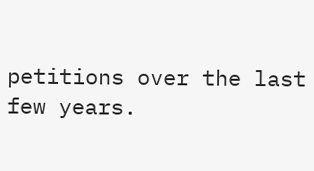petitions over the last few years.